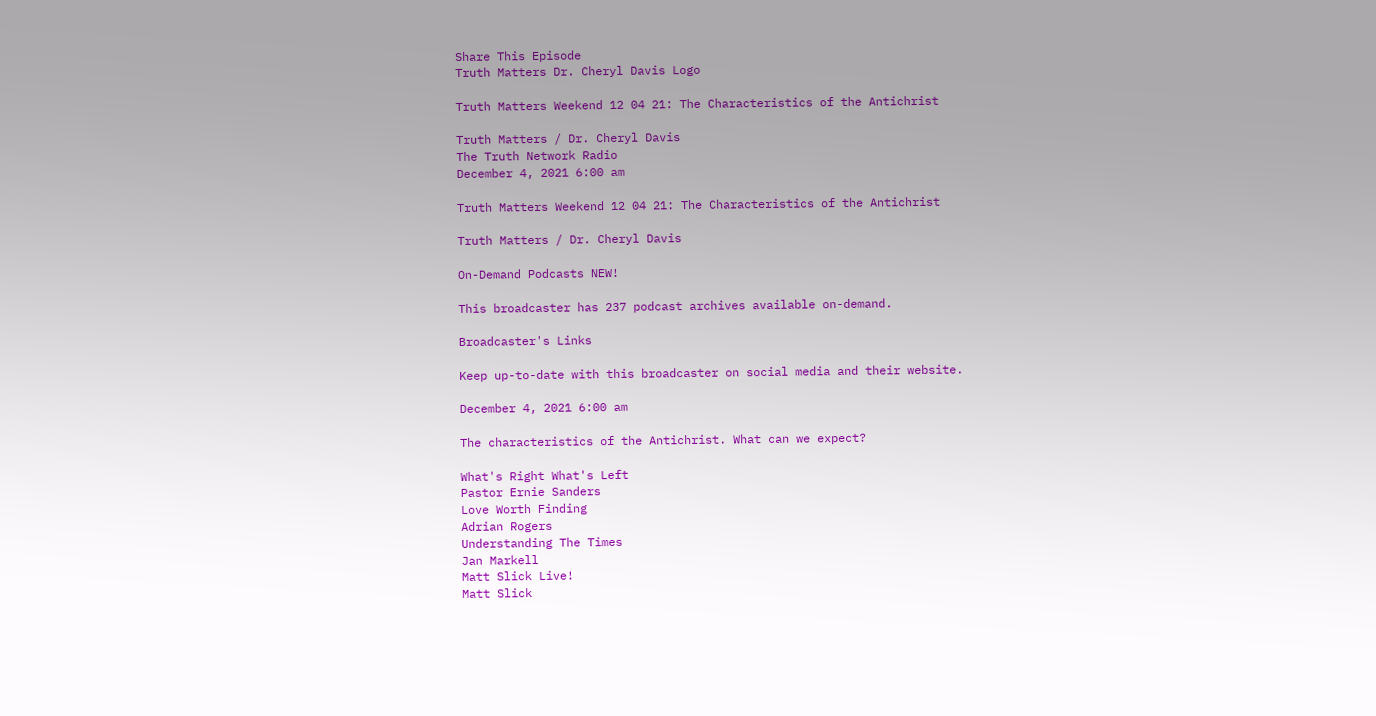Share This Episode
Truth Matters Dr. Cheryl Davis Logo

Truth Matters Weekend 12 04 21: The Characteristics of the Antichrist

Truth Matters / Dr. Cheryl Davis
The Truth Network Radio
December 4, 2021 6:00 am

Truth Matters Weekend 12 04 21: The Characteristics of the Antichrist

Truth Matters / Dr. Cheryl Davis

On-Demand Podcasts NEW!

This broadcaster has 237 podcast archives available on-demand.

Broadcaster's Links

Keep up-to-date with this broadcaster on social media and their website.

December 4, 2021 6:00 am

The characteristics of the Antichrist. What can we expect?

What's Right What's Left
Pastor Ernie Sanders
Love Worth Finding
Adrian Rogers
Understanding The Times
Jan Markell
Matt Slick Live!
Matt Slick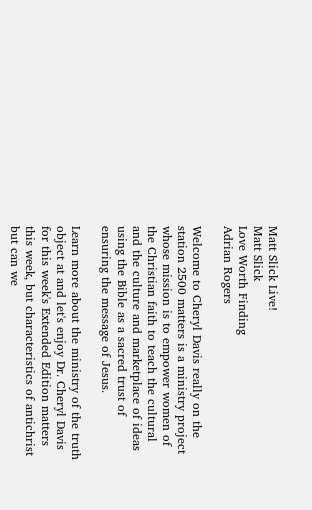Matt Slick Live!
Matt Slick
Love Worth Finding
Adrian Rogers

Welcome to Cheryl Davis really on the station 2500 matters is a ministry project whose mission is to empower women of the Christian faith to teach the cultural and the culture and marketplace of ideas using the Bible as a sacred trust of ensuring the message of Jesus.

Learn more about the ministry of the truth object at and let's enjoy Dr. Cheryl Davis for this week's Extended Edition matters this week, but characteristics of antichrist but can we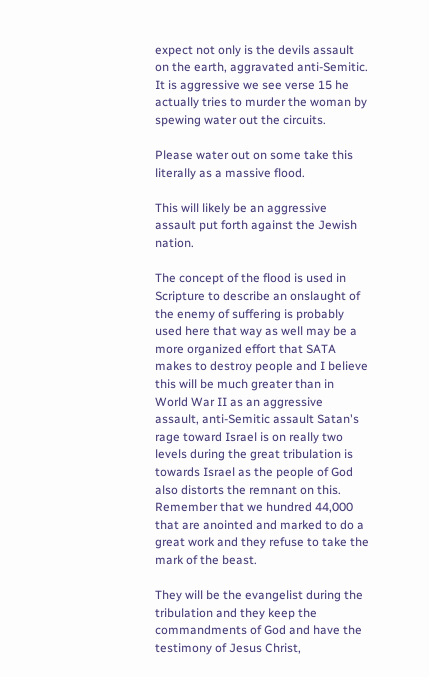expect not only is the devils assault on the earth, aggravated anti-Semitic. It is aggressive we see verse 15 he actually tries to murder the woman by spewing water out the circuits.

Please water out on some take this literally as a massive flood.

This will likely be an aggressive assault put forth against the Jewish nation.

The concept of the flood is used in Scripture to describe an onslaught of the enemy of suffering is probably used here that way as well may be a more organized effort that SATA makes to destroy people and I believe this will be much greater than in World War II as an aggressive assault, anti-Semitic assault Satan's rage toward Israel is on really two levels during the great tribulation is towards Israel as the people of God also distorts the remnant on this. Remember that we hundred 44,000 that are anointed and marked to do a great work and they refuse to take the mark of the beast.

They will be the evangelist during the tribulation and they keep the commandments of God and have the testimony of Jesus Christ,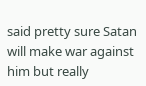said pretty sure Satan will make war against him but really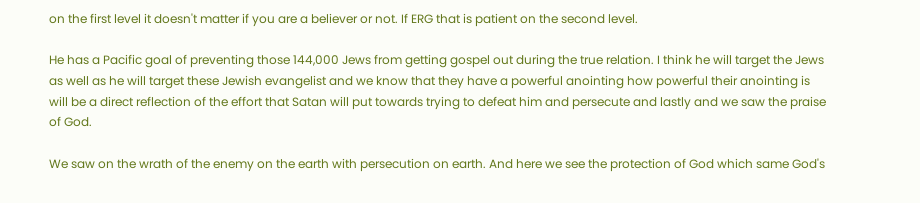on the first level it doesn't matter if you are a believer or not. If ERG that is patient on the second level.

He has a Pacific goal of preventing those 144,000 Jews from getting gospel out during the true relation. I think he will target the Jews as well as he will target these Jewish evangelist and we know that they have a powerful anointing how powerful their anointing is will be a direct reflection of the effort that Satan will put towards trying to defeat him and persecute and lastly and we saw the praise of God.

We saw on the wrath of the enemy on the earth with persecution on earth. And here we see the protection of God which same God's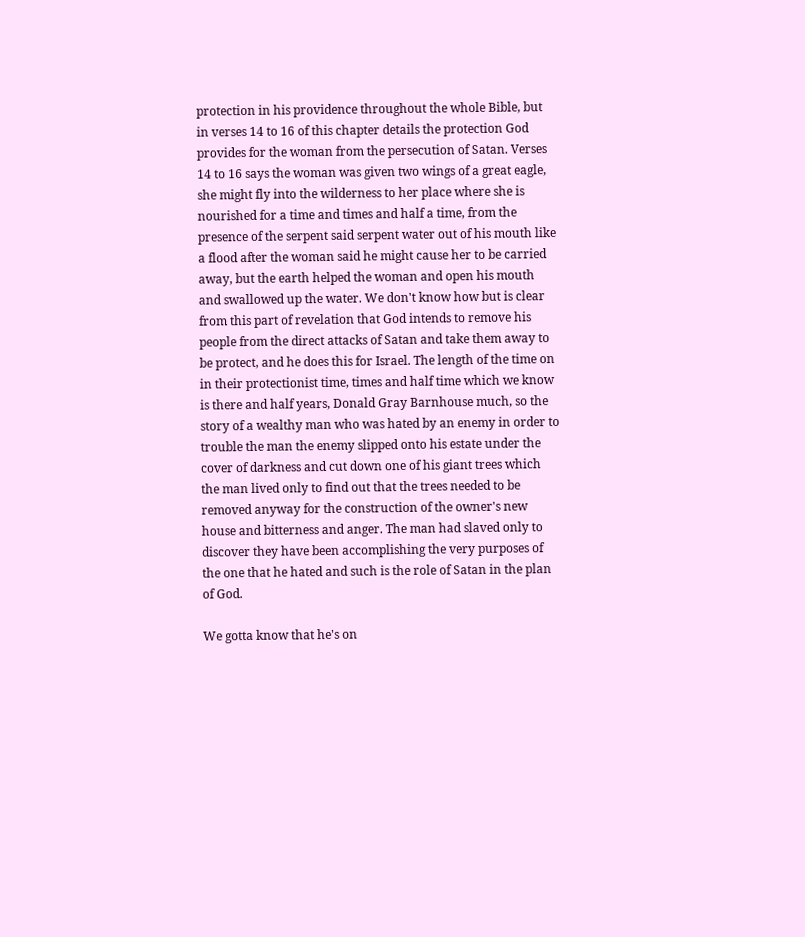protection in his providence throughout the whole Bible, but in verses 14 to 16 of this chapter details the protection God provides for the woman from the persecution of Satan. Verses 14 to 16 says the woman was given two wings of a great eagle, she might fly into the wilderness to her place where she is nourished for a time and times and half a time, from the presence of the serpent said serpent water out of his mouth like a flood after the woman said he might cause her to be carried away, but the earth helped the woman and open his mouth and swallowed up the water. We don't know how but is clear from this part of revelation that God intends to remove his people from the direct attacks of Satan and take them away to be protect, and he does this for Israel. The length of the time on in their protectionist time, times and half time which we know is there and half years, Donald Gray Barnhouse much, so the story of a wealthy man who was hated by an enemy in order to trouble the man the enemy slipped onto his estate under the cover of darkness and cut down one of his giant trees which the man lived only to find out that the trees needed to be removed anyway for the construction of the owner's new house and bitterness and anger. The man had slaved only to discover they have been accomplishing the very purposes of the one that he hated and such is the role of Satan in the plan of God.

We gotta know that he's on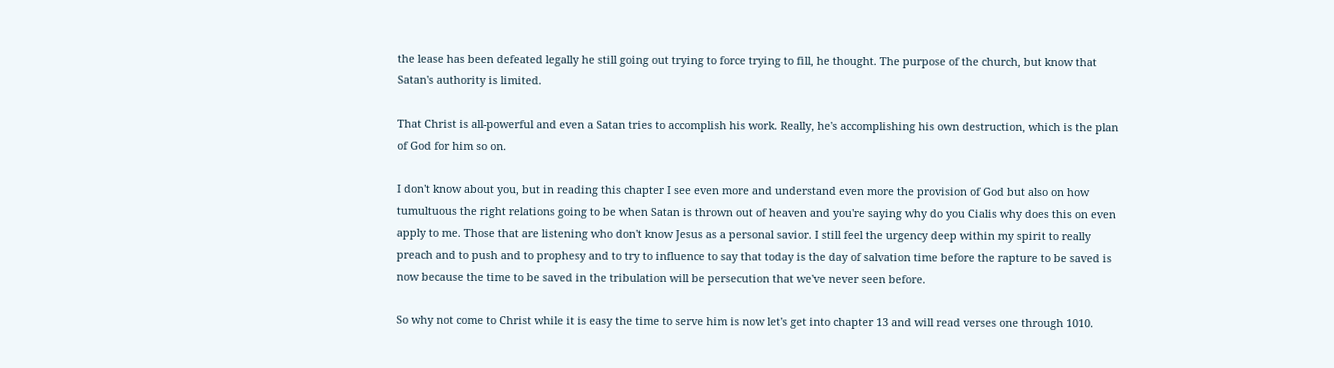the lease has been defeated legally he still going out trying to force trying to fill, he thought. The purpose of the church, but know that Satan's authority is limited.

That Christ is all-powerful and even a Satan tries to accomplish his work. Really, he's accomplishing his own destruction, which is the plan of God for him so on.

I don't know about you, but in reading this chapter I see even more and understand even more the provision of God but also on how tumultuous the right relations going to be when Satan is thrown out of heaven and you're saying why do you Cialis why does this on even apply to me. Those that are listening who don't know Jesus as a personal savior. I still feel the urgency deep within my spirit to really preach and to push and to prophesy and to try to influence to say that today is the day of salvation time before the rapture to be saved is now because the time to be saved in the tribulation will be persecution that we've never seen before.

So why not come to Christ while it is easy the time to serve him is now let's get into chapter 13 and will read verses one through 1010.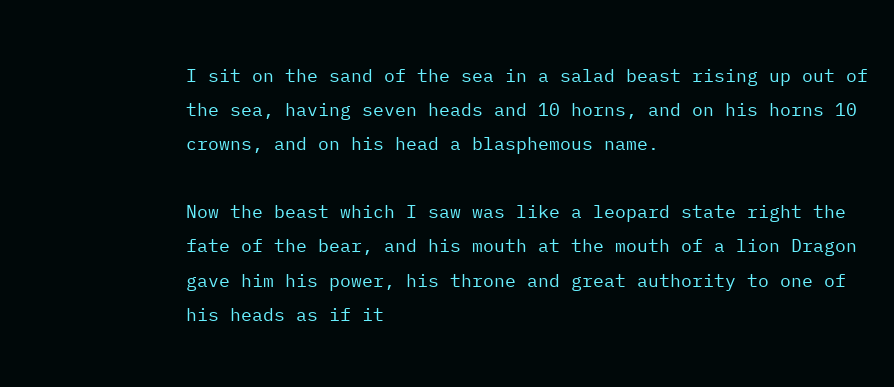I sit on the sand of the sea in a salad beast rising up out of the sea, having seven heads and 10 horns, and on his horns 10 crowns, and on his head a blasphemous name.

Now the beast which I saw was like a leopard state right the fate of the bear, and his mouth at the mouth of a lion Dragon gave him his power, his throne and great authority to one of his heads as if it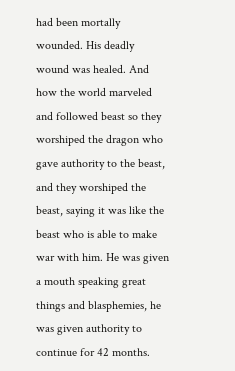had been mortally wounded. His deadly wound was healed. And how the world marveled and followed beast so they worshiped the dragon who gave authority to the beast, and they worshiped the beast, saying it was like the beast who is able to make war with him. He was given a mouth speaking great things and blasphemies, he was given authority to continue for 42 months.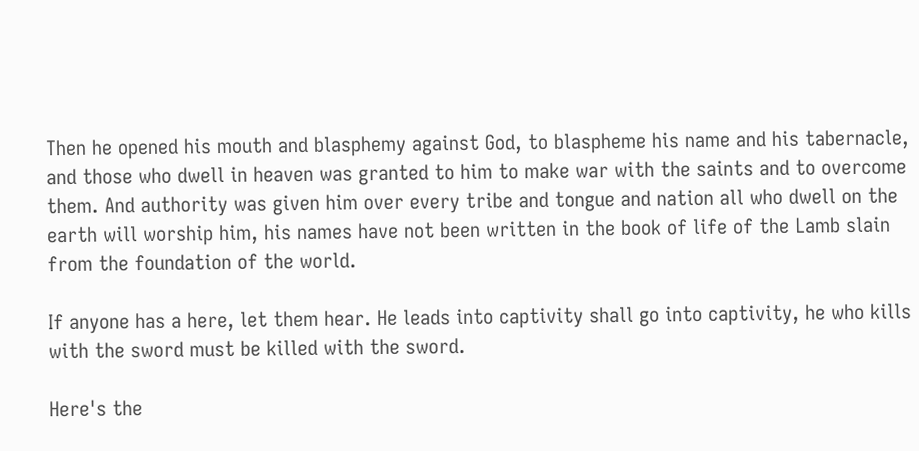Then he opened his mouth and blasphemy against God, to blaspheme his name and his tabernacle, and those who dwell in heaven was granted to him to make war with the saints and to overcome them. And authority was given him over every tribe and tongue and nation all who dwell on the earth will worship him, his names have not been written in the book of life of the Lamb slain from the foundation of the world.

If anyone has a here, let them hear. He leads into captivity shall go into captivity, he who kills with the sword must be killed with the sword.

Here's the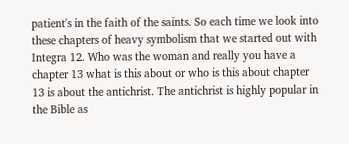patient's in the faith of the saints. So each time we look into these chapters of heavy symbolism that we started out with Integra 12. Who was the woman and really you have a chapter 13 what is this about or who is this about chapter 13 is about the antichrist. The antichrist is highly popular in the Bible as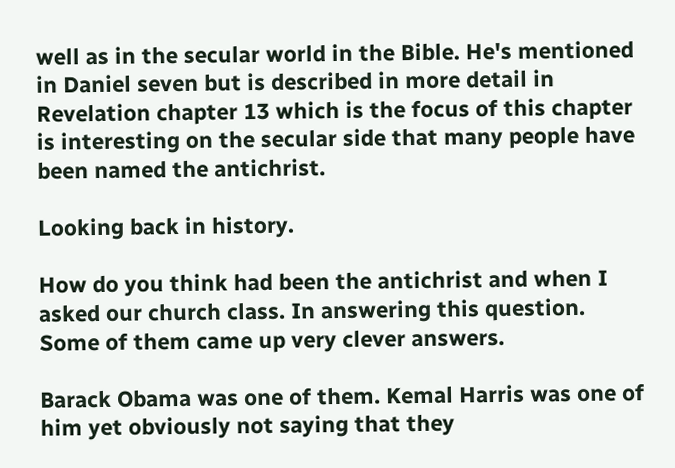well as in the secular world in the Bible. He's mentioned in Daniel seven but is described in more detail in Revelation chapter 13 which is the focus of this chapter is interesting on the secular side that many people have been named the antichrist.

Looking back in history.

How do you think had been the antichrist and when I asked our church class. In answering this question. Some of them came up very clever answers.

Barack Obama was one of them. Kemal Harris was one of him yet obviously not saying that they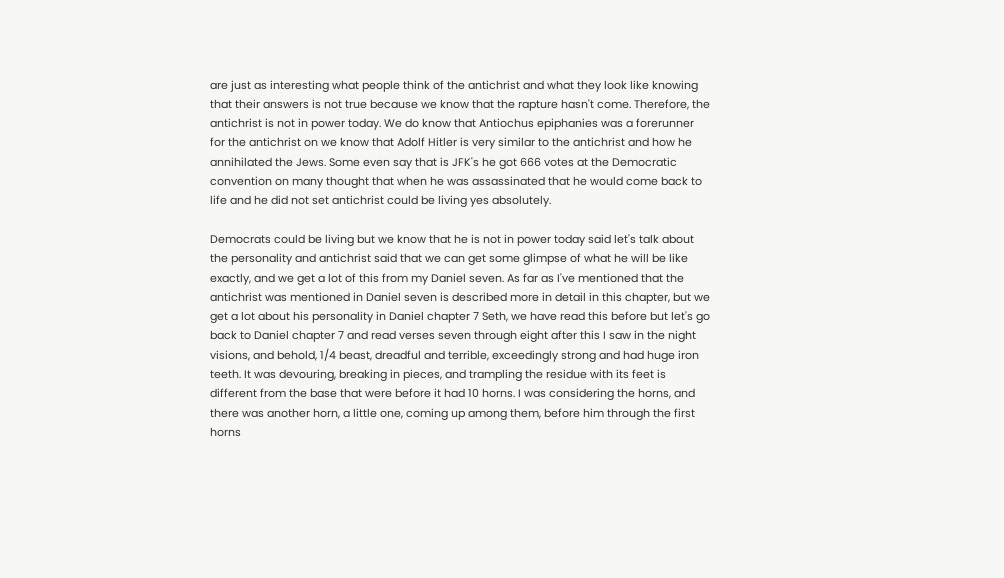are just as interesting what people think of the antichrist and what they look like knowing that their answers is not true because we know that the rapture hasn't come. Therefore, the antichrist is not in power today. We do know that Antiochus epiphanies was a forerunner for the antichrist on we know that Adolf Hitler is very similar to the antichrist and how he annihilated the Jews. Some even say that is JFK's he got 666 votes at the Democratic convention on many thought that when he was assassinated that he would come back to life and he did not set antichrist could be living yes absolutely.

Democrats could be living but we know that he is not in power today said let's talk about the personality and antichrist said that we can get some glimpse of what he will be like exactly, and we get a lot of this from my Daniel seven. As far as I've mentioned that the antichrist was mentioned in Daniel seven is described more in detail in this chapter, but we get a lot about his personality in Daniel chapter 7 Seth, we have read this before but let's go back to Daniel chapter 7 and read verses seven through eight after this I saw in the night visions, and behold, 1/4 beast, dreadful and terrible, exceedingly strong and had huge iron teeth. It was devouring, breaking in pieces, and trampling the residue with its feet is different from the base that were before it had 10 horns. I was considering the horns, and there was another horn, a little one, coming up among them, before him through the first horns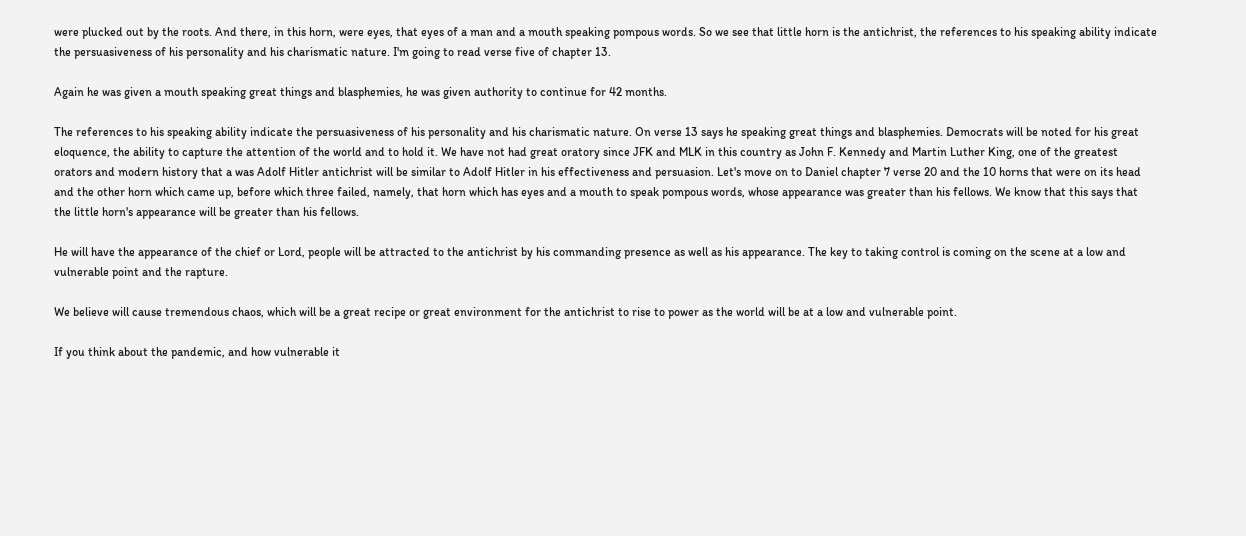were plucked out by the roots. And there, in this horn, were eyes, that eyes of a man and a mouth speaking pompous words. So we see that little horn is the antichrist, the references to his speaking ability indicate the persuasiveness of his personality and his charismatic nature. I'm going to read verse five of chapter 13.

Again he was given a mouth speaking great things and blasphemies, he was given authority to continue for 42 months.

The references to his speaking ability indicate the persuasiveness of his personality and his charismatic nature. On verse 13 says he speaking great things and blasphemies. Democrats will be noted for his great eloquence, the ability to capture the attention of the world and to hold it. We have not had great oratory since JFK and MLK in this country as John F. Kennedy and Martin Luther King, one of the greatest orators and modern history that a was Adolf Hitler antichrist will be similar to Adolf Hitler in his effectiveness and persuasion. Let's move on to Daniel chapter 7 verse 20 and the 10 horns that were on its head and the other horn which came up, before which three failed, namely, that horn which has eyes and a mouth to speak pompous words, whose appearance was greater than his fellows. We know that this says that the little horn's appearance will be greater than his fellows.

He will have the appearance of the chief or Lord, people will be attracted to the antichrist by his commanding presence as well as his appearance. The key to taking control is coming on the scene at a low and vulnerable point and the rapture.

We believe will cause tremendous chaos, which will be a great recipe or great environment for the antichrist to rise to power as the world will be at a low and vulnerable point.

If you think about the pandemic, and how vulnerable it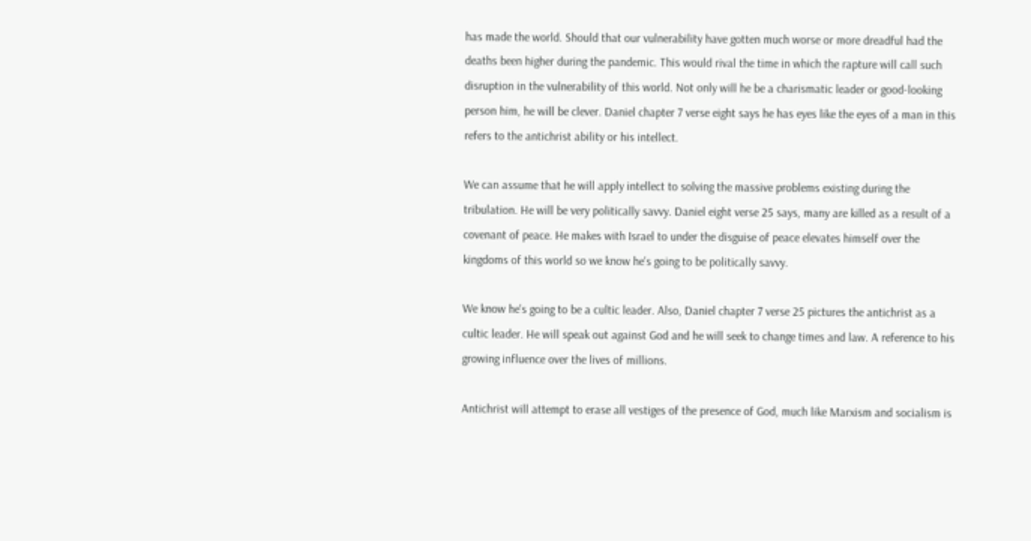has made the world. Should that our vulnerability have gotten much worse or more dreadful had the deaths been higher during the pandemic. This would rival the time in which the rapture will call such disruption in the vulnerability of this world. Not only will he be a charismatic leader or good-looking person him, he will be clever. Daniel chapter 7 verse eight says he has eyes like the eyes of a man in this refers to the antichrist ability or his intellect.

We can assume that he will apply intellect to solving the massive problems existing during the tribulation. He will be very politically savvy. Daniel eight verse 25 says, many are killed as a result of a covenant of peace. He makes with Israel to under the disguise of peace elevates himself over the kingdoms of this world so we know he's going to be politically savvy.

We know he's going to be a cultic leader. Also, Daniel chapter 7 verse 25 pictures the antichrist as a cultic leader. He will speak out against God and he will seek to change times and law. A reference to his growing influence over the lives of millions.

Antichrist will attempt to erase all vestiges of the presence of God, much like Marxism and socialism is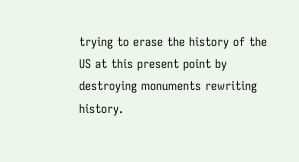trying to erase the history of the US at this present point by destroying monuments rewriting history.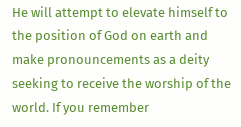He will attempt to elevate himself to the position of God on earth and make pronouncements as a deity seeking to receive the worship of the world. If you remember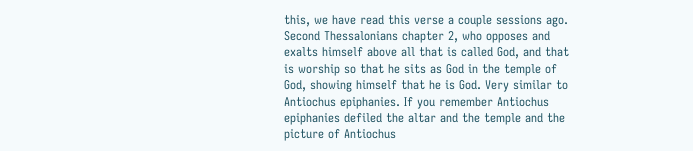this, we have read this verse a couple sessions ago. Second Thessalonians chapter 2, who opposes and exalts himself above all that is called God, and that is worship so that he sits as God in the temple of God, showing himself that he is God. Very similar to Antiochus epiphanies. If you remember Antiochus epiphanies defiled the altar and the temple and the picture of Antiochus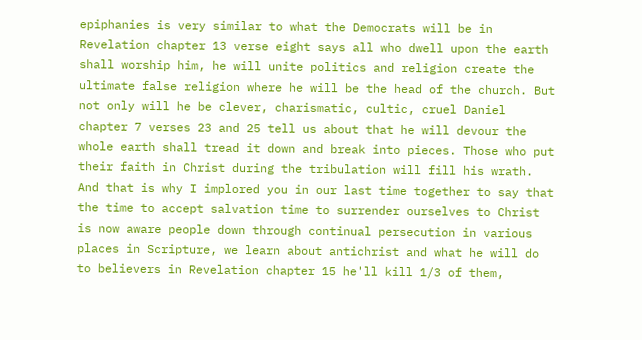epiphanies is very similar to what the Democrats will be in Revelation chapter 13 verse eight says all who dwell upon the earth shall worship him, he will unite politics and religion create the ultimate false religion where he will be the head of the church. But not only will he be clever, charismatic, cultic, cruel Daniel chapter 7 verses 23 and 25 tell us about that he will devour the whole earth shall tread it down and break into pieces. Those who put their faith in Christ during the tribulation will fill his wrath. And that is why I implored you in our last time together to say that the time to accept salvation time to surrender ourselves to Christ is now aware people down through continual persecution in various places in Scripture, we learn about antichrist and what he will do to believers in Revelation chapter 15 he'll kill 1/3 of them,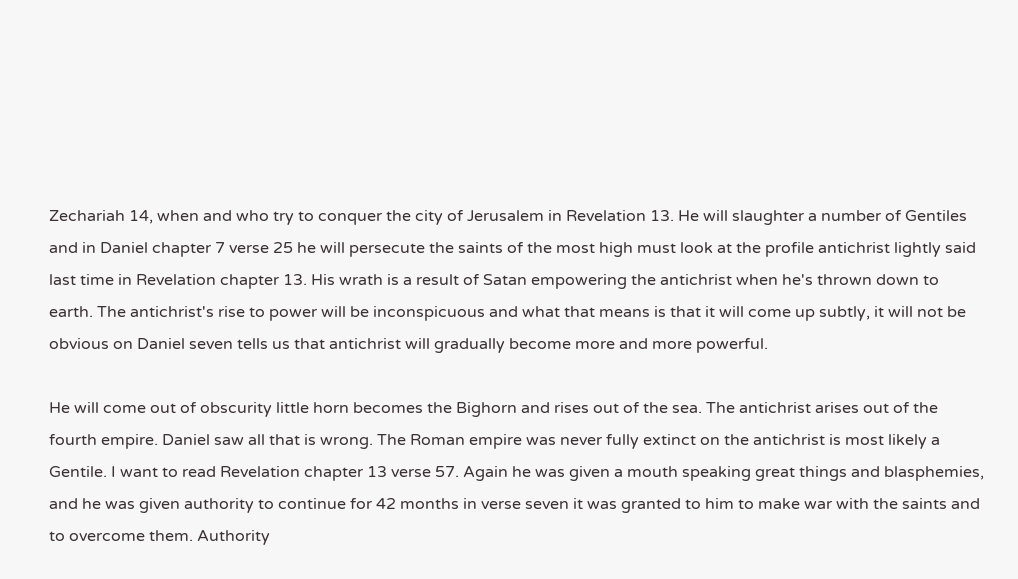Zechariah 14, when and who try to conquer the city of Jerusalem in Revelation 13. He will slaughter a number of Gentiles and in Daniel chapter 7 verse 25 he will persecute the saints of the most high must look at the profile antichrist lightly said last time in Revelation chapter 13. His wrath is a result of Satan empowering the antichrist when he's thrown down to earth. The antichrist's rise to power will be inconspicuous and what that means is that it will come up subtly, it will not be obvious on Daniel seven tells us that antichrist will gradually become more and more powerful.

He will come out of obscurity little horn becomes the Bighorn and rises out of the sea. The antichrist arises out of the fourth empire. Daniel saw all that is wrong. The Roman empire was never fully extinct on the antichrist is most likely a Gentile. I want to read Revelation chapter 13 verse 57. Again he was given a mouth speaking great things and blasphemies, and he was given authority to continue for 42 months in verse seven it was granted to him to make war with the saints and to overcome them. Authority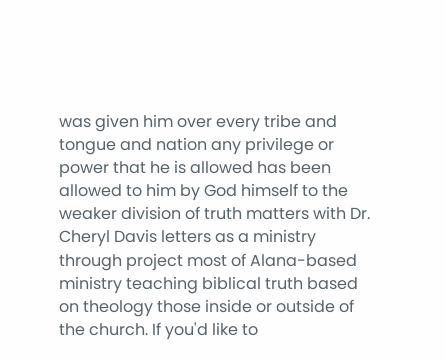was given him over every tribe and tongue and nation any privilege or power that he is allowed has been allowed to him by God himself to the weaker division of truth matters with Dr. Cheryl Davis letters as a ministry through project most of Alana-based ministry teaching biblical truth based on theology those inside or outside of the church. If you'd like to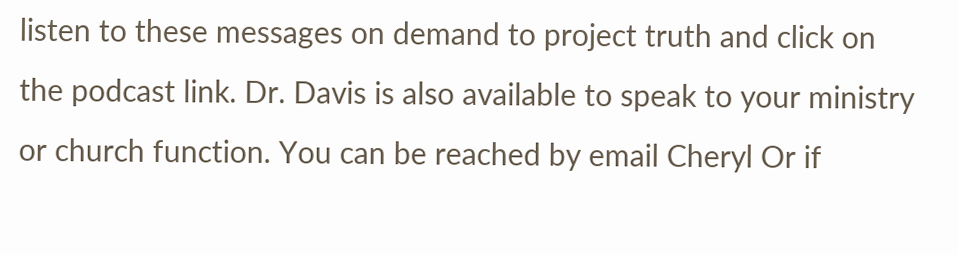listen to these messages on demand to project truth and click on the podcast link. Dr. Davis is also available to speak to your ministry or church function. You can be reached by email Cheryl Or if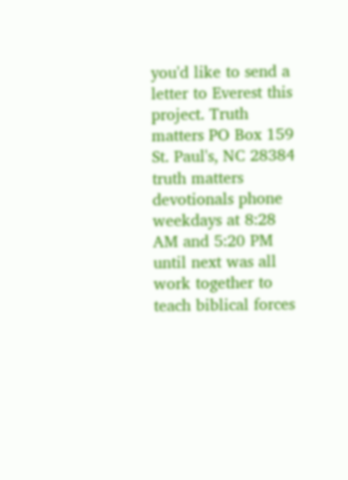you'd like to send a letter to Everest this project. Truth matters PO Box 159 St. Paul's, NC 28384 truth matters devotionals phone weekdays at 8:28 AM and 5:20 PM until next was all work together to teach biblical forces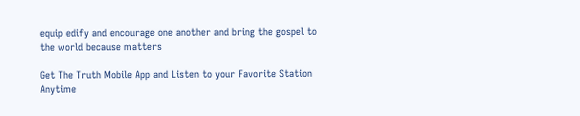equip edify and encourage one another and bring the gospel to the world because matters

Get The Truth Mobile App and Listen to your Favorite Station Anytime